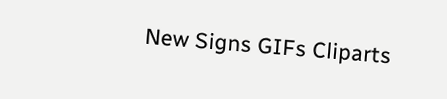New Signs GIFs Cliparts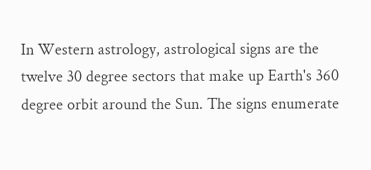In Western astrology, astrological signs are the twelve 30 degree sectors that make up Earth's 360 degree orbit around the Sun. The signs enumerate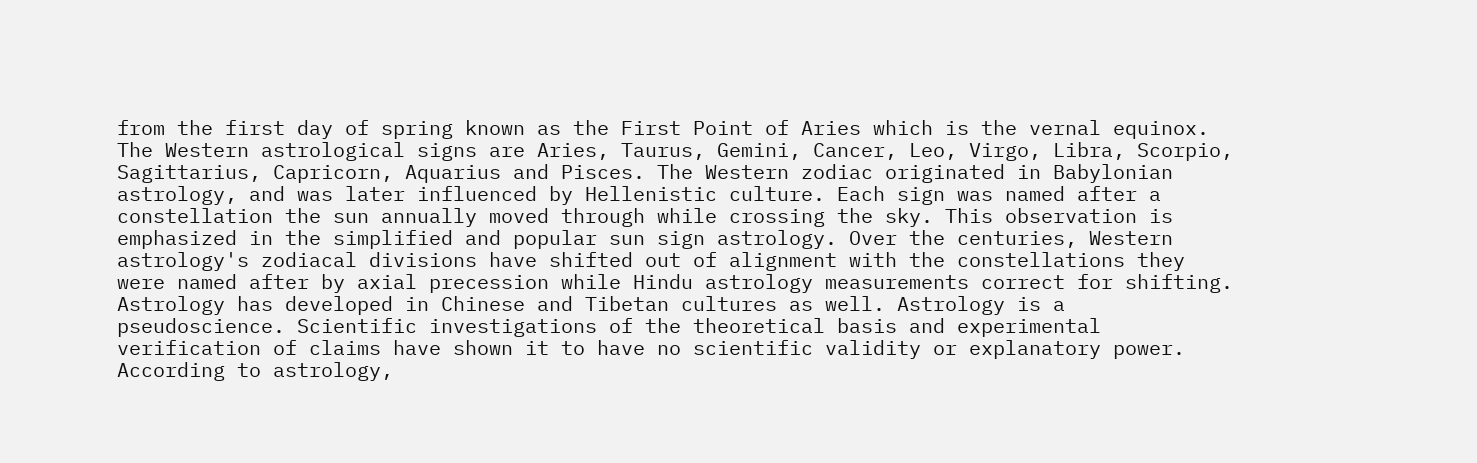from the first day of spring known as the First Point of Aries which is the vernal equinox. The Western astrological signs are Aries, Taurus, Gemini, Cancer, Leo, Virgo, Libra, Scorpio, Sagittarius, Capricorn, Aquarius and Pisces. The Western zodiac originated in Babylonian astrology, and was later influenced by Hellenistic culture. Each sign was named after a constellation the sun annually moved through while crossing the sky. This observation is emphasized in the simplified and popular sun sign astrology. Over the centuries, Western astrology's zodiacal divisions have shifted out of alignment with the constellations they were named after by axial precession while Hindu astrology measurements correct for shifting. Astrology has developed in Chinese and Tibetan cultures as well. Astrology is a pseudoscience. Scientific investigations of the theoretical basis and experimental verification of claims have shown it to have no scientific validity or explanatory power. According to astrology,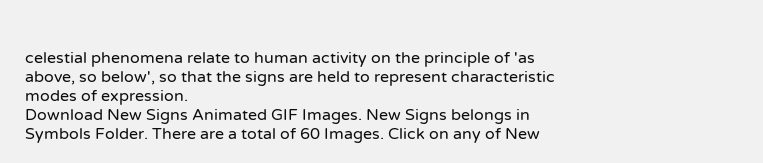celestial phenomena relate to human activity on the principle of 'as above, so below', so that the signs are held to represent characteristic modes of expression.
Download New Signs Animated GIF Images. New Signs belongs in Symbols Folder. There are a total of 60 Images. Click on any of New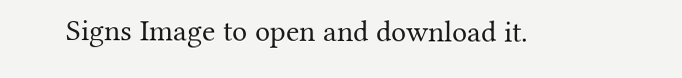Signs Image to open and download it.